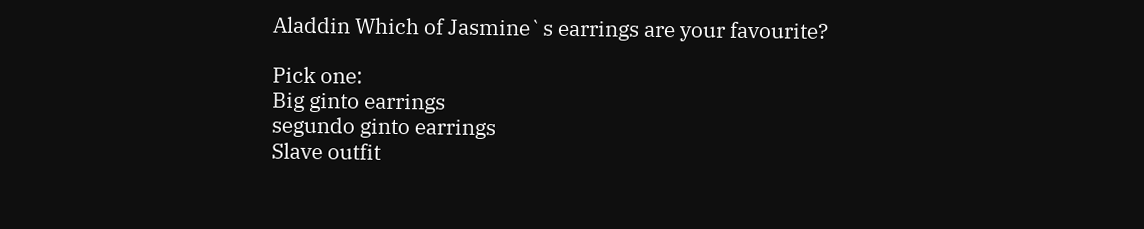Aladdin Which of Jasmine`s earrings are your favourite?

Pick one:
Big ginto earrings
segundo ginto earrings
Slave outfit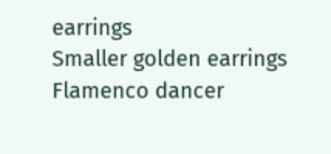earrings
Smaller golden earrings
Flamenco dancer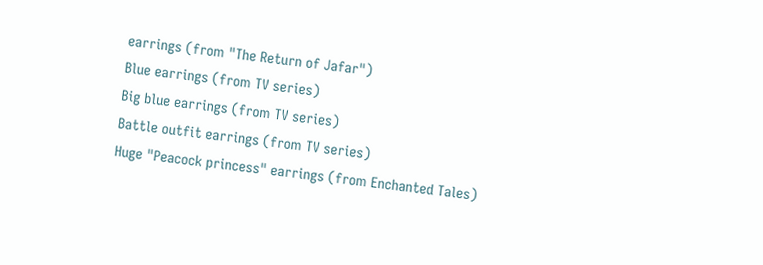earrings (from "The Return of Jafar")
Blue earrings (from TV series)
Big blue earrings (from TV series)
Battle outfit earrings (from TV series)
Huge "Peacock princess" earrings (from Enchanted Tales)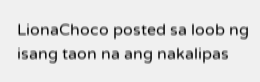LionaChoco posted sa loob ng isang taon na ang nakalipas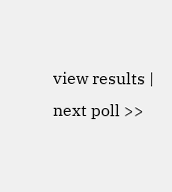view results | next poll >>